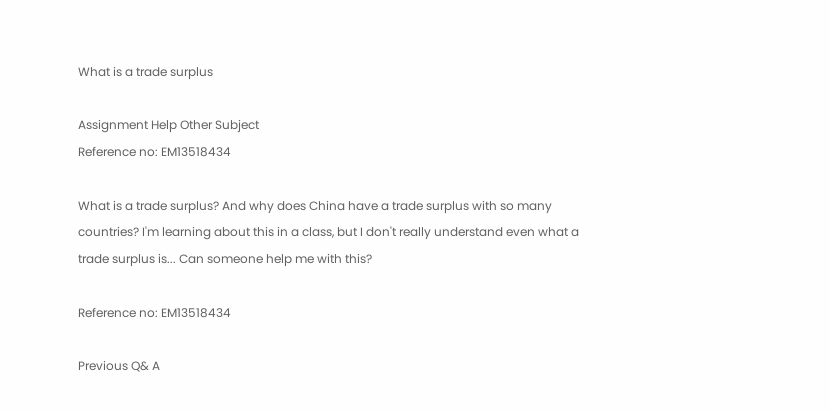What is a trade surplus

Assignment Help Other Subject
Reference no: EM13518434

What is a trade surplus? And why does China have a trade surplus with so many countries? I'm learning about this in a class, but I don't really understand even what a trade surplus is... Can someone help me with this?

Reference no: EM13518434

Previous Q& A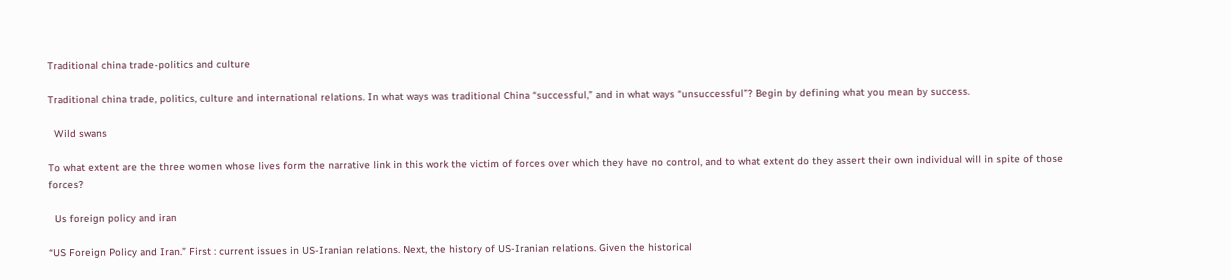Traditional china trade-politics and culture

Traditional china trade, politics, culture and international relations. In what ways was traditional China “successful,” and in what ways “unsuccessful”? Begin by defining what you mean by success.

  Wild swans

To what extent are the three women whose lives form the narrative link in this work the victim of forces over which they have no control, and to what extent do they assert their own individual will in spite of those forces?

  Us foreign policy and iran

“US Foreign Policy and Iran.” First : current issues in US-Iranian relations. Next, the history of US-Iranian relations. Given the historical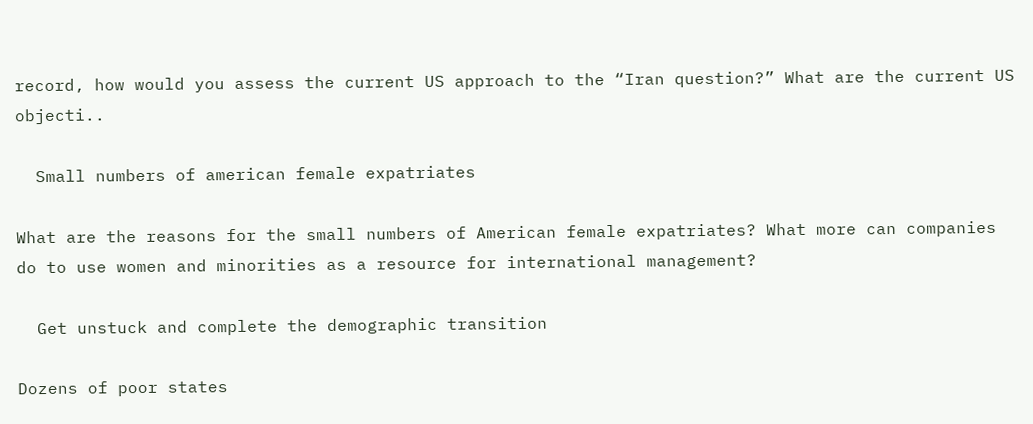record, how would you assess the current US approach to the “Iran question?” What are the current US objecti..

  Small numbers of american female expatriates

What are the reasons for the small numbers of American female expatriates? What more can companies do to use women and minorities as a resource for international management?

  Get unstuck and complete the demographic transition

Dozens of poor states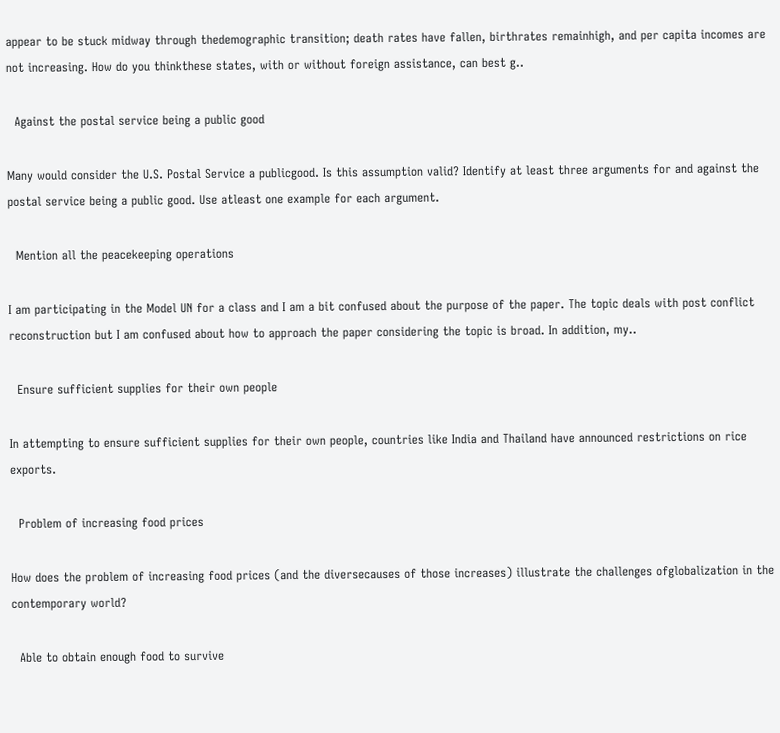appear to be stuck midway through thedemographic transition; death rates have fallen, birthrates remainhigh, and per capita incomes are not increasing. How do you thinkthese states, with or without foreign assistance, can best g..

  Against the postal service being a public good

Many would consider the U.S. Postal Service a publicgood. Is this assumption valid? Identify at least three arguments for and against the postal service being a public good. Use atleast one example for each argument.

  Mention all the peacekeeping operations

I am participating in the Model UN for a class and I am a bit confused about the purpose of the paper. The topic deals with post conflict reconstruction but I am confused about how to approach the paper considering the topic is broad. In addition, my..

  Ensure sufficient supplies for their own people

In attempting to ensure sufficient supplies for their own people, countries like India and Thailand have announced restrictions on rice exports.

  Problem of increasing food prices

How does the problem of increasing food prices (and the diversecauses of those increases) illustrate the challenges ofglobalization in the contemporary world?

  Able to obtain enough food to survive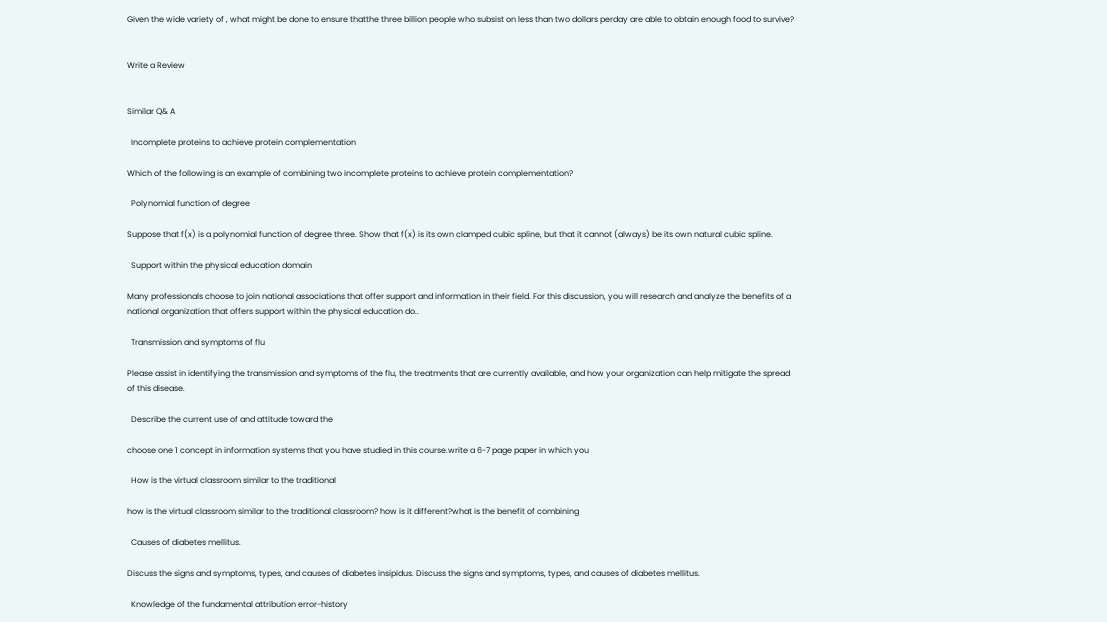Given the wide variety of , what might be done to ensure thatthe three billion people who subsist on less than two dollars perday are able to obtain enough food to survive?


Write a Review


Similar Q& A

  Incomplete proteins to achieve protein complementation

Which of the following is an example of combining two incomplete proteins to achieve protein complementation?

  Polynomial function of degree

Suppose that f(x) is a polynomial function of degree three. Show that f(x) is its own clamped cubic spline, but that it cannot (always) be its own natural cubic spline.

  Support within the physical education domain

Many professionals choose to join national associations that offer support and information in their field. For this discussion, you will research and analyze the benefits of a national organization that offers support within the physical education do..

  Transmission and symptoms of flu

Please assist in identifying the transmission and symptoms of the flu, the treatments that are currently available, and how your organization can help mitigate the spread of this disease.

  Describe the current use of and attitude toward the

choose one 1 concept in information systems that you have studied in this course.write a 6-7 page paper in which you

  How is the virtual classroom similar to the traditional

how is the virtual classroom similar to the traditional classroom? how is it different?what is the benefit of combining

  Causes of diabetes mellitus.

Discuss the signs and symptoms, types, and causes of diabetes insipidus. Discuss the signs and symptoms, types, and causes of diabetes mellitus.

  Knowledge of the fundamental attribution error-history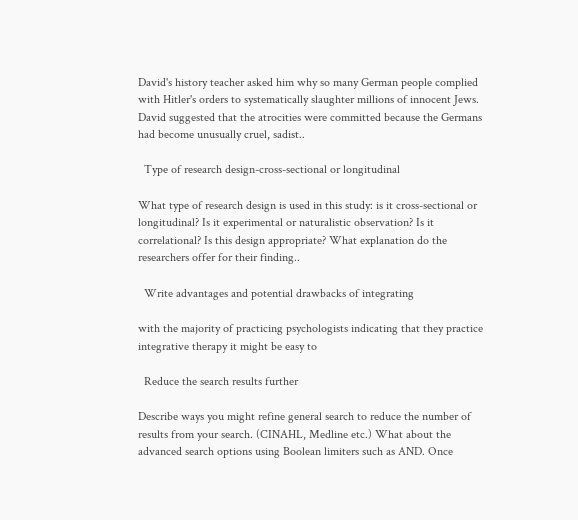David's history teacher asked him why so many German people complied with Hitler's orders to systematically slaughter millions of innocent Jews. David suggested that the atrocities were committed because the Germans had become unusually cruel, sadist..

  Type of research design-cross-sectional or longitudinal

What type of research design is used in this study: is it cross-sectional or longitudinal? Is it experimental or naturalistic observation? Is it correlational? Is this design appropriate? What explanation do the researchers offer for their finding..

  Write advantages and potential drawbacks of integrating

with the majority of practicing psychologists indicating that they practice integrative therapy it might be easy to

  Reduce the search results further

Describe ways you might refine general search to reduce the number of results from your search. (CINAHL, Medline etc.) What about the advanced search options using Boolean limiters such as AND. Once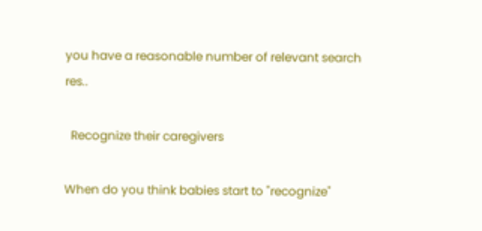you have a reasonable number of relevant search res..

  Recognize their caregivers

When do you think babies start to "recognize"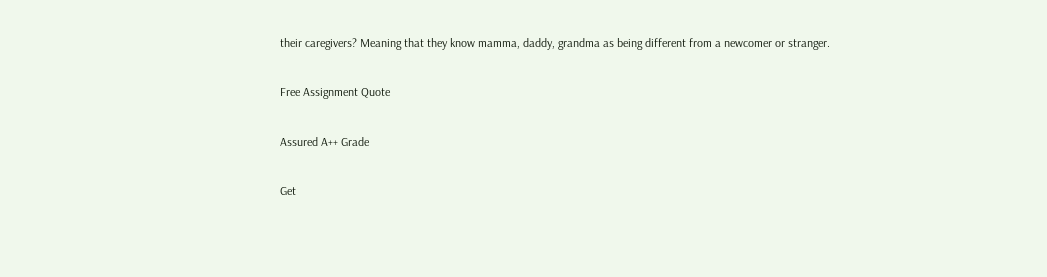their caregivers? Meaning that they know mamma, daddy, grandma as being different from a newcomer or stranger.

Free Assignment Quote

Assured A++ Grade

Get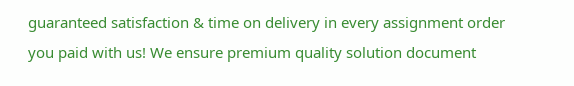guaranteed satisfaction & time on delivery in every assignment order you paid with us! We ensure premium quality solution document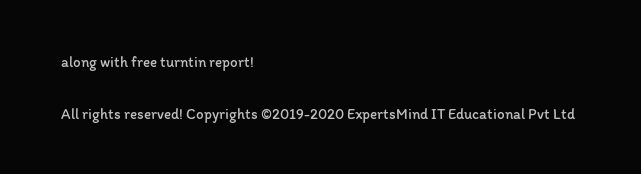along with free turntin report!

All rights reserved! Copyrights ©2019-2020 ExpertsMind IT Educational Pvt Ltd